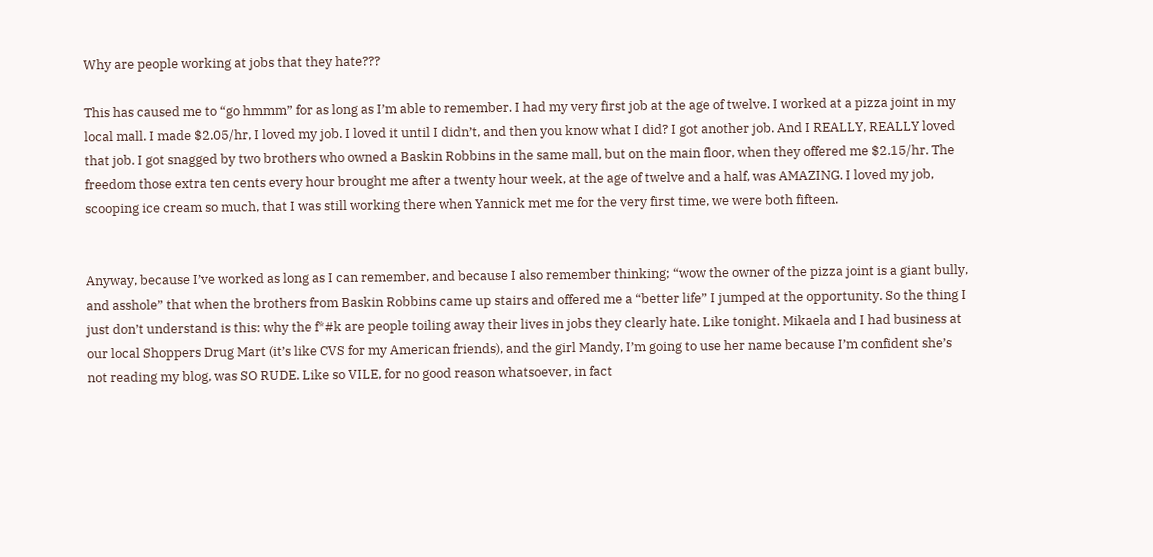Why are people working at jobs that they hate???

This has caused me to “go hmmm” for as long as I’m able to remember. I had my very first job at the age of twelve. I worked at a pizza joint in my local mall. I made $2.05/hr, I loved my job. I loved it until I didn’t, and then you know what I did? I got another job. And I REALLY, REALLY loved that job. I got snagged by two brothers who owned a Baskin Robbins in the same mall, but on the main floor, when they offered me $2.15/hr. The freedom those extra ten cents every hour brought me after a twenty hour week, at the age of twelve and a half, was AMAZING. I loved my job, scooping ice cream so much, that I was still working there when Yannick met me for the very first time, we were both fifteen.


Anyway, because I’ve worked as long as I can remember, and because I also remember thinking; “wow the owner of the pizza joint is a giant bully, and asshole” that when the brothers from Baskin Robbins came up stairs and offered me a “better life” I jumped at the opportunity. So the thing I just don’t understand is this: why the f*#k are people toiling away their lives in jobs they clearly hate. Like tonight. Mikaela and I had business at our local Shoppers Drug Mart (it’s like CVS for my American friends), and the girl Mandy, I’m going to use her name because I’m confident she’s not reading my blog, was SO RUDE. Like so VILE, for no good reason whatsoever, in fact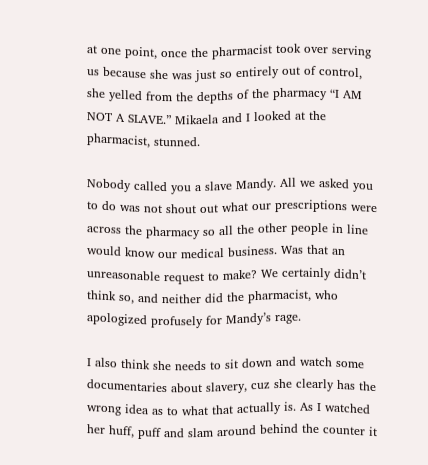at one point, once the pharmacist took over serving us because she was just so entirely out of control, she yelled from the depths of the pharmacy “I AM NOT A SLAVE.” Mikaela and I looked at the pharmacist, stunned.

Nobody called you a slave Mandy. All we asked you to do was not shout out what our prescriptions were across the pharmacy so all the other people in line would know our medical business. Was that an unreasonable request to make? We certainly didn’t think so, and neither did the pharmacist, who apologized profusely for Mandy’s rage.

I also think she needs to sit down and watch some documentaries about slavery, cuz she clearly has the wrong idea as to what that actually is. As I watched her huff, puff and slam around behind the counter it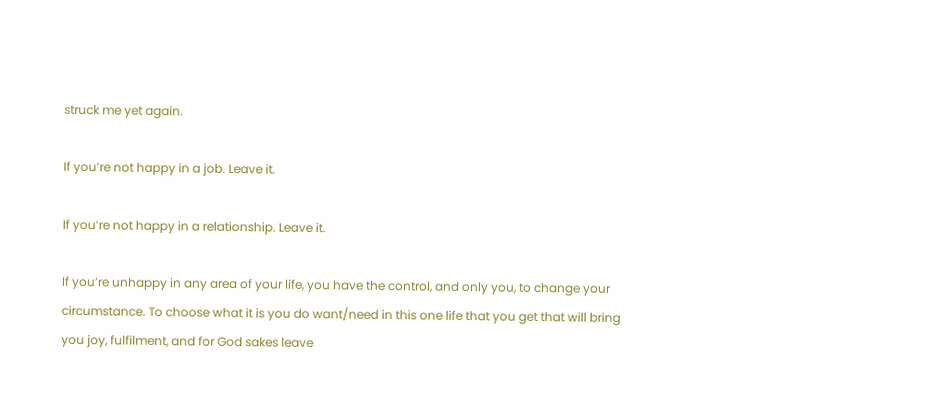struck me yet again.

If you’re not happy in a job. Leave it.

If you’re not happy in a relationship. Leave it.

If you’re unhappy in any area of your life, you have the control, and only you, to change your circumstance. To choose what it is you do want/need in this one life that you get that will bring you joy, fulfilment, and for God sakes leave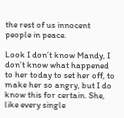the rest of us innocent people in peace.

Look I don’t know Mandy, I don’t know what happened to her today to set her off, to make her so angry, but I do know this for certain. She, like every single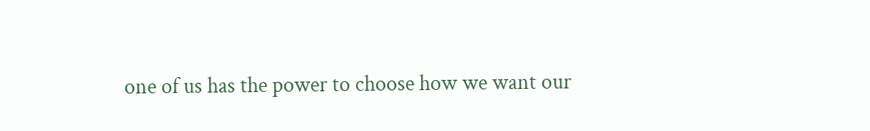one of us has the power to choose how we want our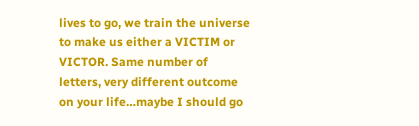lives to go, we train the universe to make us either a VICTIM or VICTOR. Same number of letters, very different outcome on your life…maybe I should go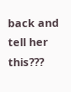back and tell her this???